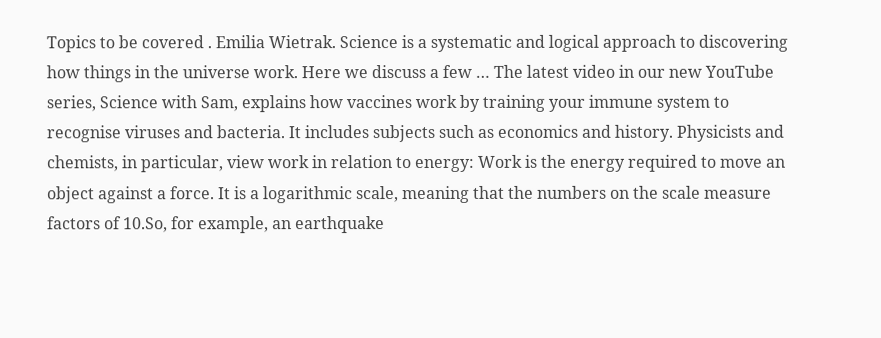Topics to be covered . Emilia Wietrak. Science is a systematic and logical approach to discovering how things in the universe work. Here we discuss a few … The latest video in our new YouTube series, Science with Sam, explains how vaccines work by training your immune system to recognise viruses and bacteria. It includes subjects such as economics and history. Physicists and chemists, in particular, view work in relation to energy: Work is the energy required to move an object against a force. It is a logarithmic scale, meaning that the numbers on the scale measure factors of 10.So, for example, an earthquake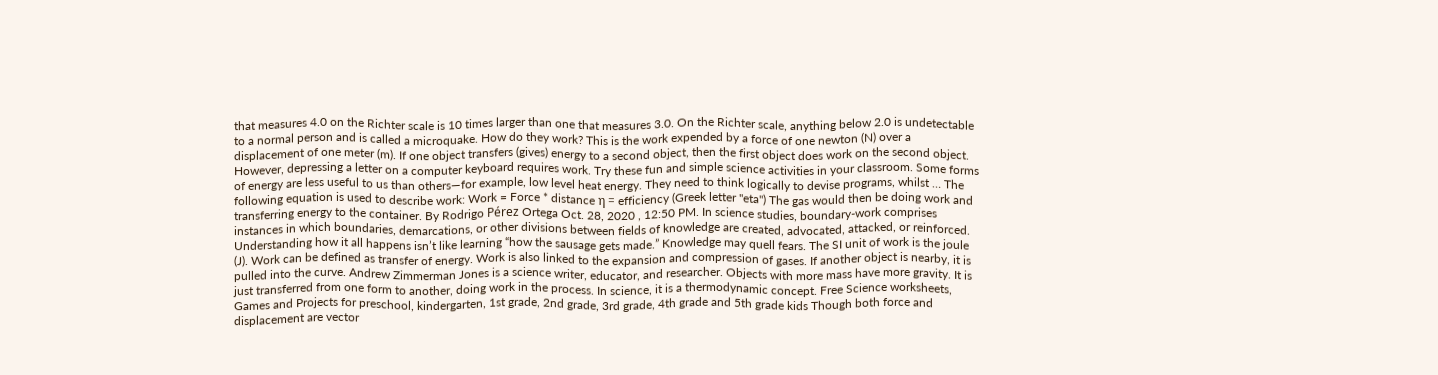that measures 4.0 on the Richter scale is 10 times larger than one that measures 3.0. On the Richter scale, anything below 2.0 is undetectable to a normal person and is called a microquake. How do they work? This is the work expended by a force of one newton (N) over a displacement of one meter (m). If one object transfers (gives) energy to a second object, then the first object does work on the second object. However, depressing a letter on a computer keyboard requires work. Try these fun and simple science activities in your classroom. Some forms of energy are less useful to us than others—for example, low level heat energy. They need to think logically to devise programs, whilst … The following equation is used to describe work: Work = Force * distance η = efficiency (Greek letter "eta") The gas would then be doing work and transferring energy to the container. By Rodrigo Pérez Ortega Oct. 28, 2020 , 12:50 PM. In science studies, boundary-work comprises instances in which boundaries, demarcations, or other divisions between fields of knowledge are created, advocated, attacked, or reinforced. Understanding how it all happens isn’t like learning “how the sausage gets made.” Knowledge may quell fears. The SI unit of work is the joule (J). Work can be defined as transfer of energy. Work is also linked to the expansion and compression of gases. If another object is nearby, it is pulled into the curve. Andrew Zimmerman Jones is a science writer, educator, and researcher. Objects with more mass have more gravity. It is just transferred from one form to another, doing work in the process. In science, it is a thermodynamic concept. Free Science worksheets, Games and Projects for preschool, kindergarten, 1st grade, 2nd grade, 3rd grade, 4th grade and 5th grade kids Though both force and displacement are vector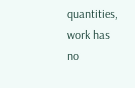quantities, work has no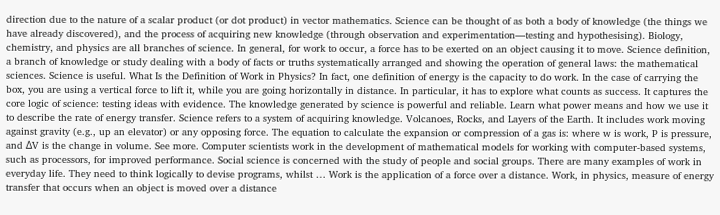direction due to the nature of a scalar product (or dot product) in vector mathematics. Science can be thought of as both a body of knowledge (the things we have already discovered), and the process of acquiring new knowledge (through observation and experimentation—testing and hypothesising). Biology, chemistry, and physics are all branches of science. In general, for work to occur, a force has to be exerted on an object causing it to move. Science definition, a branch of knowledge or study dealing with a body of facts or truths systematically arranged and showing the operation of general laws: the mathematical sciences. Science is useful. What Is the Definition of Work in Physics? In fact, one definition of energy is the capacity to do work. In the case of carrying the box, you are using a vertical force to lift it, while you are going horizontally in distance. In particular, it has to explore what counts as success. It captures the core logic of science: testing ideas with evidence. The knowledge generated by science is powerful and reliable. Learn what power means and how we use it to describe the rate of energy transfer. Science refers to a system of acquiring knowledge. Volcanoes, Rocks, and Layers of the Earth. It includes work moving against gravity (e.g., up an elevator) or any opposing force. The equation to calculate the expansion or compression of a gas is: where w is work, P is pressure, and ΔV is the change in volume. See more. Computer scientists work in the development of mathematical models for working with computer-based systems, such as processors, for improved performance. Social science is concerned with the study of people and social groups. There are many examples of work in everyday life. They need to think logically to devise programs, whilst … Work is the application of a force over a distance. Work, in physics, measure of energy transfer that occurs when an object is moved over a distance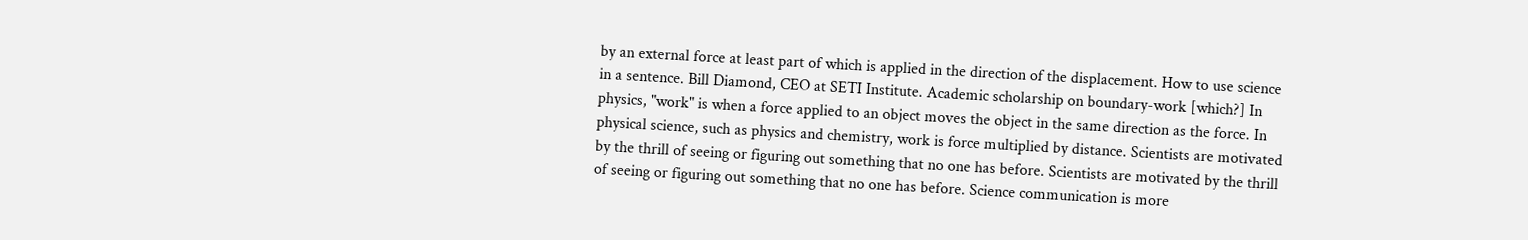by an external force at least part of which is applied in the direction of the displacement. How to use science in a sentence. Bill Diamond, CEO at SETI Institute. Academic scholarship on boundary-work [which?] In physics, "work" is when a force applied to an object moves the object in the same direction as the force. In physical science, such as physics and chemistry, work is force multiplied by distance. Scientists are motivated by the thrill of seeing or figuring out something that no one has before. Scientists are motivated by the thrill of seeing or figuring out something that no one has before. Science communication is more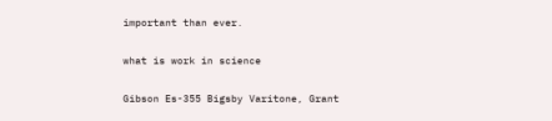important than ever.

what is work in science

Gibson Es-355 Bigsby Varitone, Grant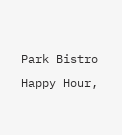Park Bistro Happy Hour,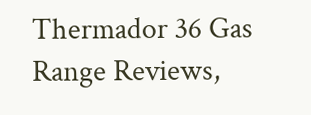Thermador 36 Gas Range Reviews,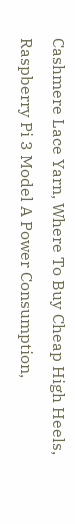Cashmere Lace Yarn, Where To Buy Cheap High Heels, Raspberry Pi 3 Model A Power Consumption,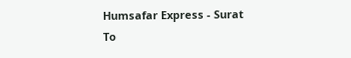Humsafar Express - Surat To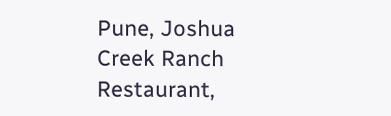Pune, Joshua Creek Ranch Restaurant,